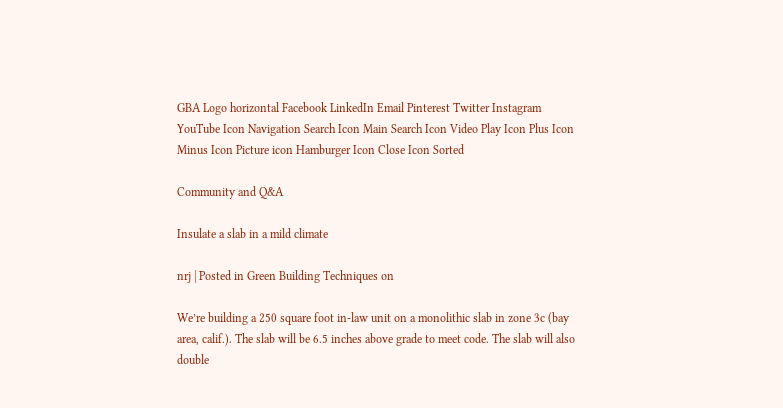GBA Logo horizontal Facebook LinkedIn Email Pinterest Twitter Instagram YouTube Icon Navigation Search Icon Main Search Icon Video Play Icon Plus Icon Minus Icon Picture icon Hamburger Icon Close Icon Sorted

Community and Q&A

Insulate a slab in a mild climate

nrj | Posted in Green Building Techniques on

We’re building a 250 square foot in-law unit on a monolithic slab in zone 3c (bay area, calif.). The slab will be 6.5 inches above grade to meet code. The slab will also double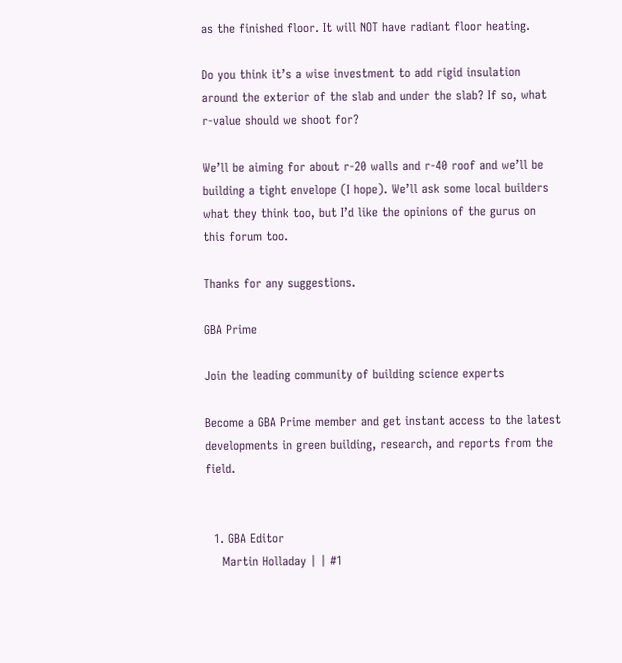as the finished floor. It will NOT have radiant floor heating.

Do you think it’s a wise investment to add rigid insulation around the exterior of the slab and under the slab? If so, what r-value should we shoot for?

We’ll be aiming for about r-20 walls and r-40 roof and we’ll be building a tight envelope (I hope). We’ll ask some local builders what they think too, but I’d like the opinions of the gurus on this forum too.

Thanks for any suggestions.

GBA Prime

Join the leading community of building science experts

Become a GBA Prime member and get instant access to the latest developments in green building, research, and reports from the field.


  1. GBA Editor
    Martin Holladay | | #1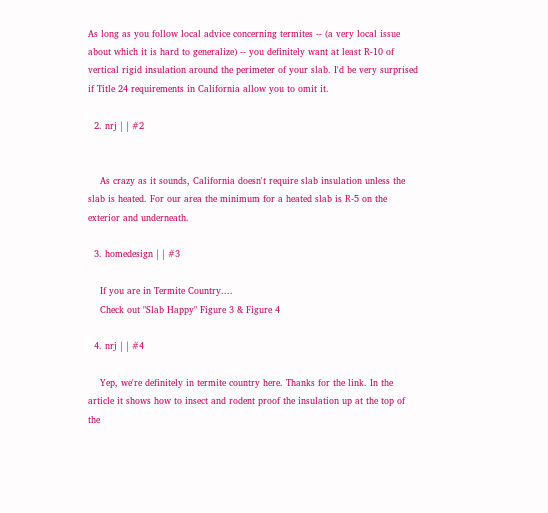As long as you follow local advice concerning termites -- (a very local issue about which it is hard to generalize) -- you definitely want at least R-10 of vertical rigid insulation around the perimeter of your slab. I'd be very surprised if Title 24 requirements in California allow you to omit it.

  2. nrj | | #2


    As crazy as it sounds, California doesn't require slab insulation unless the slab is heated. For our area the minimum for a heated slab is R-5 on the exterior and underneath.

  3. homedesign | | #3

    If you are in Termite Country....
    Check out "Slab Happy" Figure 3 & Figure 4

  4. nrj | | #4

    Yep, we're definitely in termite country here. Thanks for the link. In the article it shows how to insect and rodent proof the insulation up at the top of the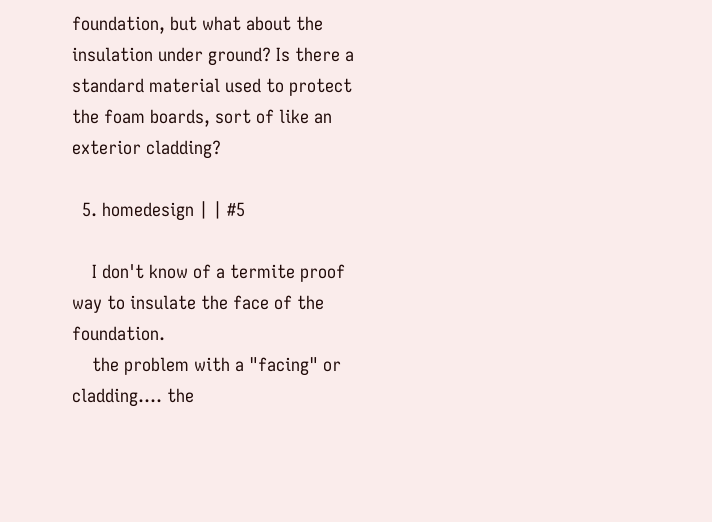foundation, but what about the insulation under ground? Is there a standard material used to protect the foam boards, sort of like an exterior cladding?

  5. homedesign | | #5

    I don't know of a termite proof way to insulate the face of the foundation.
    the problem with a "facing" or cladding.... the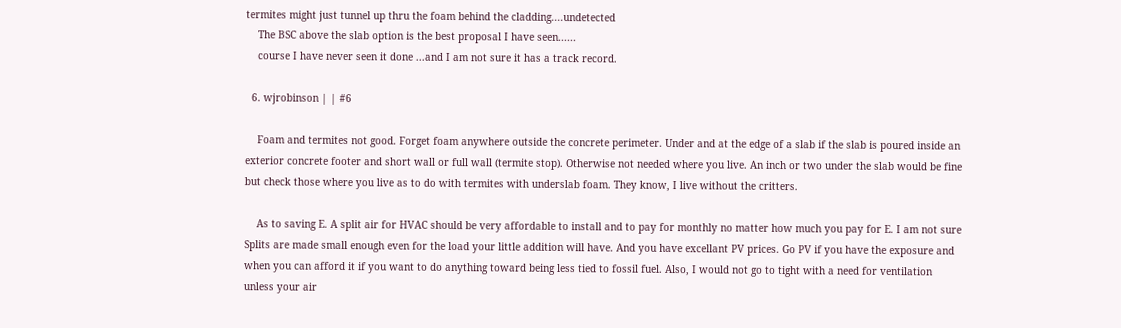termites might just tunnel up thru the foam behind the cladding....undetected
    The BSC above the slab option is the best proposal I have seen......
    course I have never seen it done ...and I am not sure it has a track record.

  6. wjrobinson | | #6

    Foam and termites not good. Forget foam anywhere outside the concrete perimeter. Under and at the edge of a slab if the slab is poured inside an exterior concrete footer and short wall or full wall (termite stop). Otherwise not needed where you live. An inch or two under the slab would be fine but check those where you live as to do with termites with underslab foam. They know, I live without the critters.

    As to saving E. A split air for HVAC should be very affordable to install and to pay for monthly no matter how much you pay for E. I am not sure Splits are made small enough even for the load your little addition will have. And you have excellant PV prices. Go PV if you have the exposure and when you can afford it if you want to do anything toward being less tied to fossil fuel. Also, I would not go to tight with a need for ventilation unless your air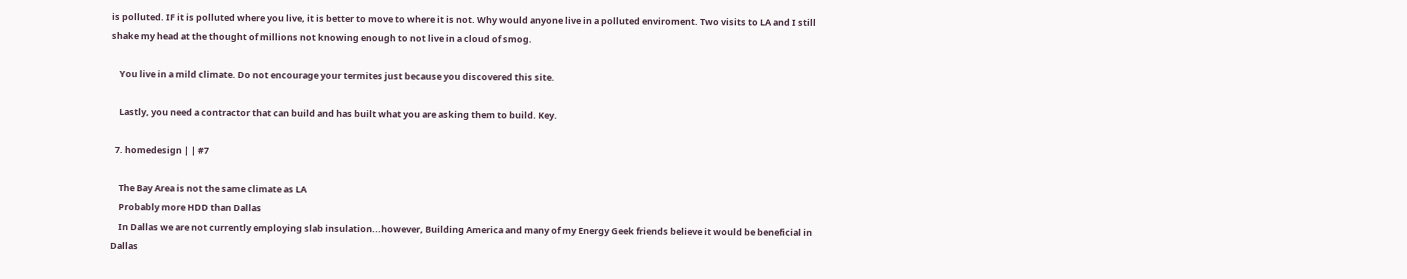is polluted. IF it is polluted where you live, it is better to move to where it is not. Why would anyone live in a polluted enviroment. Two visits to LA and I still shake my head at the thought of millions not knowing enough to not live in a cloud of smog.

    You live in a mild climate. Do not encourage your termites just because you discovered this site.

    Lastly, you need a contractor that can build and has built what you are asking them to build. Key.

  7. homedesign | | #7

    The Bay Area is not the same climate as LA
    Probably more HDD than Dallas
    In Dallas we are not currently employing slab insulation...however, Building America and many of my Energy Geek friends believe it would be beneficial in Dallas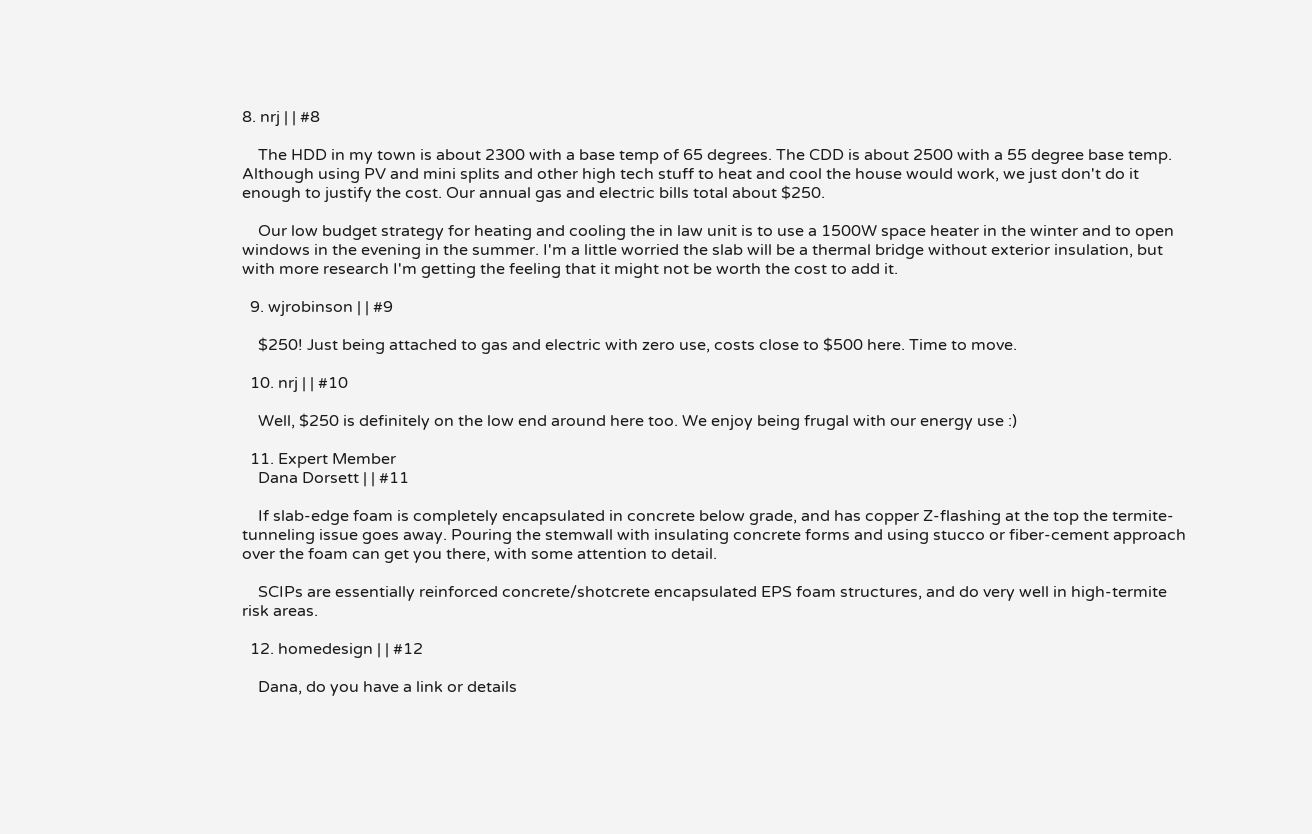8. nrj | | #8

    The HDD in my town is about 2300 with a base temp of 65 degrees. The CDD is about 2500 with a 55 degree base temp. Although using PV and mini splits and other high tech stuff to heat and cool the house would work, we just don't do it enough to justify the cost. Our annual gas and electric bills total about $250.

    Our low budget strategy for heating and cooling the in law unit is to use a 1500W space heater in the winter and to open windows in the evening in the summer. I'm a little worried the slab will be a thermal bridge without exterior insulation, but with more research I'm getting the feeling that it might not be worth the cost to add it.

  9. wjrobinson | | #9

    $250! Just being attached to gas and electric with zero use, costs close to $500 here. Time to move.

  10. nrj | | #10

    Well, $250 is definitely on the low end around here too. We enjoy being frugal with our energy use :)

  11. Expert Member
    Dana Dorsett | | #11

    If slab-edge foam is completely encapsulated in concrete below grade, and has copper Z-flashing at the top the termite-tunneling issue goes away. Pouring the stemwall with insulating concrete forms and using stucco or fiber-cement approach over the foam can get you there, with some attention to detail.

    SCIPs are essentially reinforced concrete/shotcrete encapsulated EPS foam structures, and do very well in high-termite risk areas.

  12. homedesign | | #12

    Dana, do you have a link or details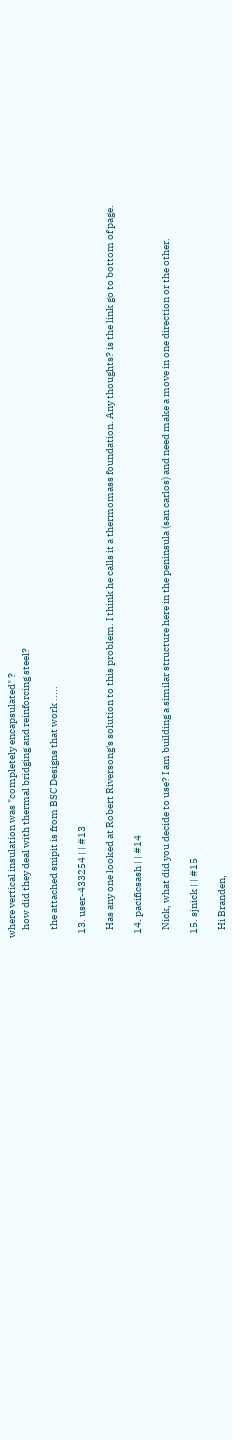where vertical insulation was "completely encapsulated" ?
    how did they deal with thermal bridging and reinforcing steel?

    the attached snipit is from BSC Designs that work .....

  13. user-433254 | | #13

    Has any one looked at Robert Riversong's solution to this problem. I think he calls it a thermomass foundation. Any thoughts? is the link go to bottom of page.

  14. pacificsash | | #14

    Nick, what did you decide to use? I am building a similar structure here in the peninsula (san carlos) and need make a move in one direction or the other.

  15. sjnick | | #15

    Hi Branden,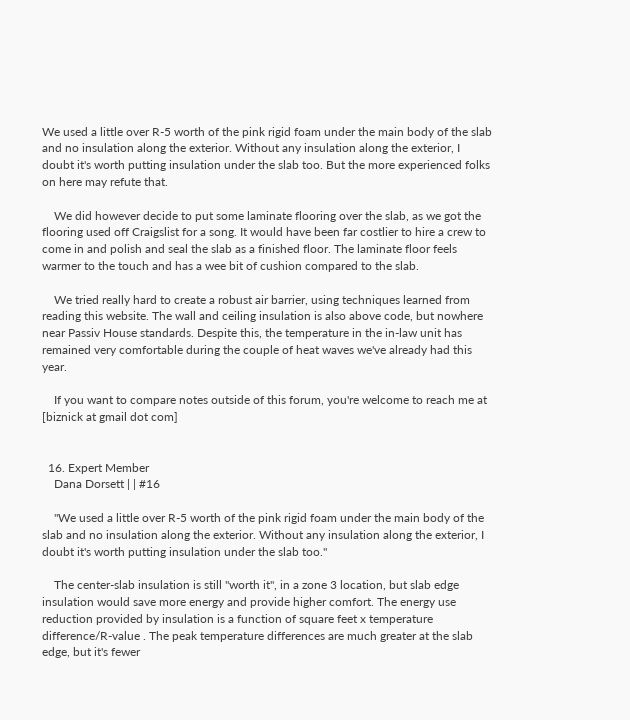We used a little over R-5 worth of the pink rigid foam under the main body of the slab and no insulation along the exterior. Without any insulation along the exterior, I doubt it's worth putting insulation under the slab too. But the more experienced folks on here may refute that.

    We did however decide to put some laminate flooring over the slab, as we got the flooring used off Craigslist for a song. It would have been far costlier to hire a crew to come in and polish and seal the slab as a finished floor. The laminate floor feels warmer to the touch and has a wee bit of cushion compared to the slab.

    We tried really hard to create a robust air barrier, using techniques learned from reading this website. The wall and ceiling insulation is also above code, but nowhere near Passiv House standards. Despite this, the temperature in the in-law unit has remained very comfortable during the couple of heat waves we've already had this year.

    If you want to compare notes outside of this forum, you're welcome to reach me at [biznick at gmail dot com]


  16. Expert Member
    Dana Dorsett | | #16

    "We used a little over R-5 worth of the pink rigid foam under the main body of the slab and no insulation along the exterior. Without any insulation along the exterior, I doubt it's worth putting insulation under the slab too."

    The center-slab insulation is still "worth it", in a zone 3 location, but slab edge insulation would save more energy and provide higher comfort. The energy use reduction provided by insulation is a function of square feet x temperature difference/R-value . The peak temperature differences are much greater at the slab edge, but it's fewer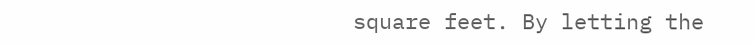square feet. By letting the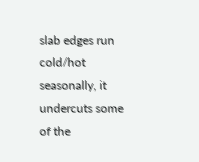slab edges run cold/hot seasonally, it undercuts some of the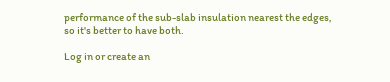performance of the sub-slab insulation nearest the edges, so it's better to have both.

Log in or create an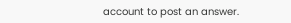account to post an answer.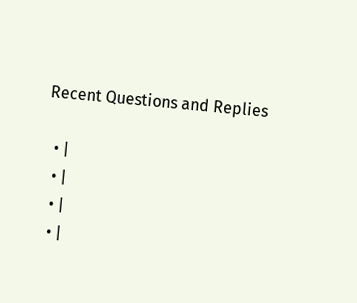Recent Questions and Replies

  • |
  • |
  • |
  • |